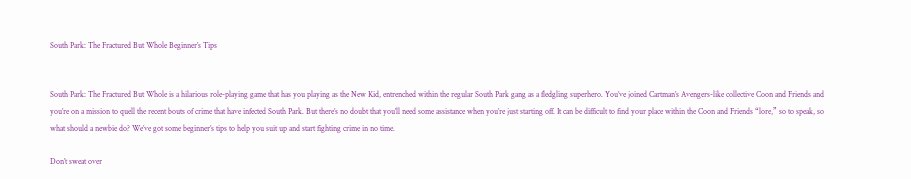South Park: The Fractured But Whole Beginner’s Tips


South Park: The Fractured But Whole is a hilarious role-playing game that has you playing as the New Kid, entrenched within the regular South Park gang as a fledgling superhero. You’ve joined Cartman’s Avengers-like collective Coon and Friends and you’re on a mission to quell the recent bouts of crime that have infected South Park. But there’s no doubt that you’ll need some assistance when you’re just starting off. It can be difficult to find your place within the Coon and Friends “lore,” so to speak, so what should a newbie do? We’ve got some beginner’s tips to help you suit up and start fighting crime in no time.

Don’t sweat over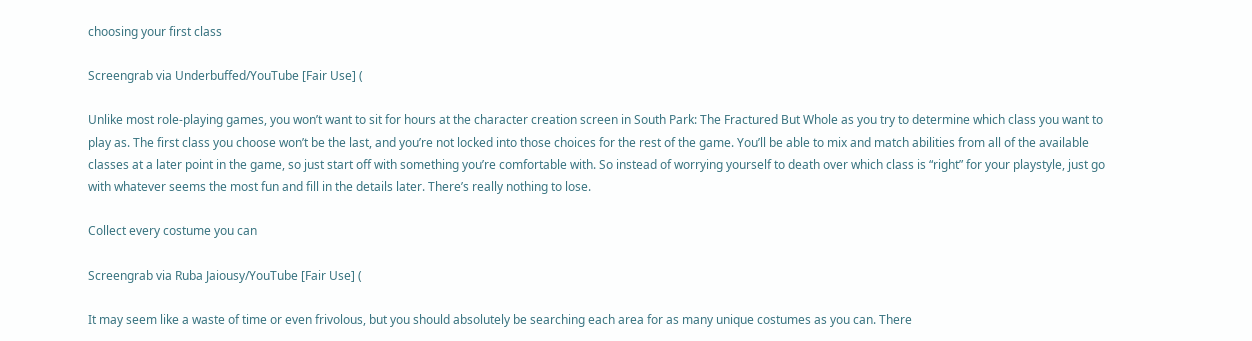choosing your first class

Screengrab via Underbuffed/YouTube [Fair Use] (

Unlike most role-playing games, you won’t want to sit for hours at the character creation screen in South Park: The Fractured But Whole as you try to determine which class you want to play as. The first class you choose won’t be the last, and you’re not locked into those choices for the rest of the game. You’ll be able to mix and match abilities from all of the available classes at a later point in the game, so just start off with something you’re comfortable with. So instead of worrying yourself to death over which class is “right” for your playstyle, just go with whatever seems the most fun and fill in the details later. There’s really nothing to lose.

Collect every costume you can

Screengrab via Ruba Jaiousy/YouTube [Fair Use] (

It may seem like a waste of time or even frivolous, but you should absolutely be searching each area for as many unique costumes as you can. There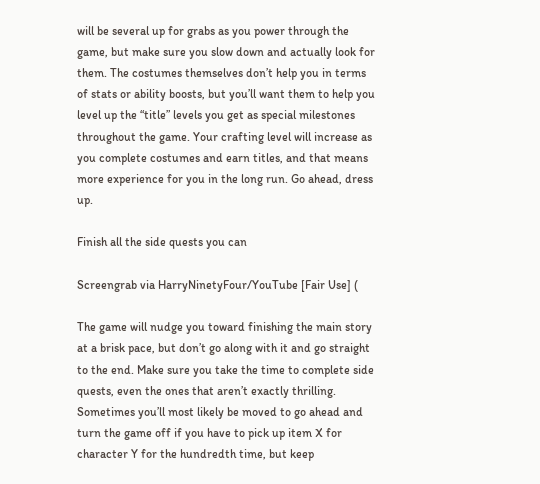will be several up for grabs as you power through the game, but make sure you slow down and actually look for them. The costumes themselves don’t help you in terms of stats or ability boosts, but you’ll want them to help you level up the “title” levels you get as special milestones throughout the game. Your crafting level will increase as you complete costumes and earn titles, and that means more experience for you in the long run. Go ahead, dress up.

Finish all the side quests you can

Screengrab via HarryNinetyFour/YouTube [Fair Use] (

The game will nudge you toward finishing the main story at a brisk pace, but don’t go along with it and go straight to the end. Make sure you take the time to complete side quests, even the ones that aren’t exactly thrilling. Sometimes you’ll most likely be moved to go ahead and turn the game off if you have to pick up item X for character Y for the hundredth time, but keep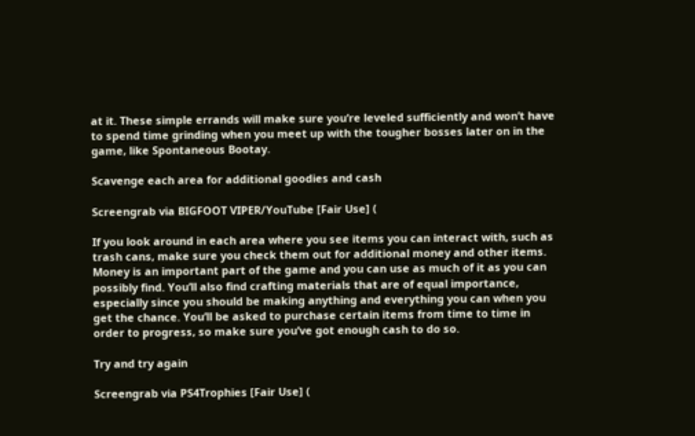at it. These simple errands will make sure you’re leveled sufficiently and won’t have to spend time grinding when you meet up with the tougher bosses later on in the game, like Spontaneous Bootay.

Scavenge each area for additional goodies and cash

Screengrab via BIGFOOT VIPER/YouTube [Fair Use] (

If you look around in each area where you see items you can interact with, such as trash cans, make sure you check them out for additional money and other items. Money is an important part of the game and you can use as much of it as you can possibly find. You’ll also find crafting materials that are of equal importance, especially since you should be making anything and everything you can when you get the chance. You’ll be asked to purchase certain items from time to time in order to progress, so make sure you’ve got enough cash to do so.

Try and try again

Screengrab via PS4Trophies [Fair Use] (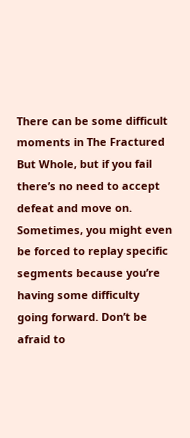There can be some difficult moments in The Fractured But Whole, but if you fail there’s no need to accept defeat and move on. Sometimes, you might even be forced to replay specific segments because you’re having some difficulty going forward. Don’t be afraid to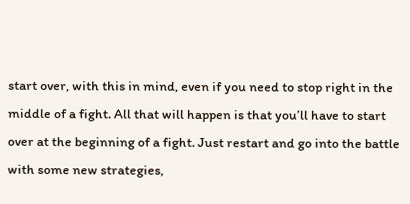start over, with this in mind, even if you need to stop right in the middle of a fight. All that will happen is that you’ll have to start over at the beginning of a fight. Just restart and go into the battle with some new strategies,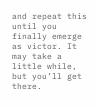and repeat this until you finally emerge as victor. It may take a little while, but you’ll get there.